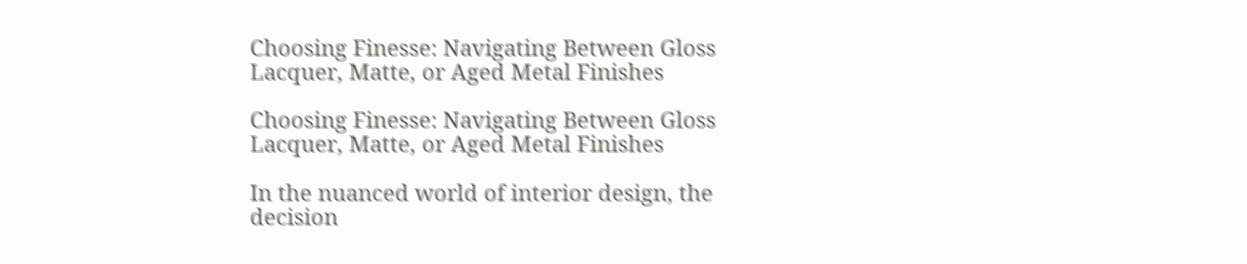Choosing Finesse: Navigating Between Gloss Lacquer, Matte, or Aged Metal Finishes

Choosing Finesse: Navigating Between Gloss Lacquer, Matte, or Aged Metal Finishes

In the nuanced world of interior design, the decision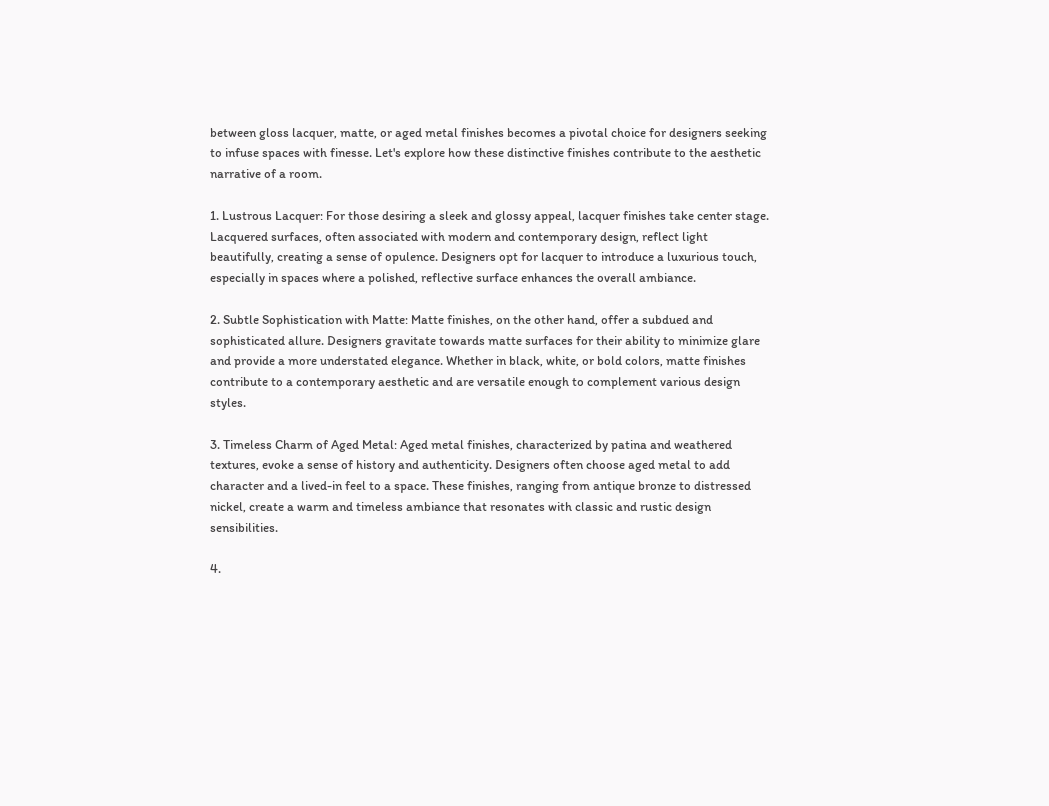between gloss lacquer, matte, or aged metal finishes becomes a pivotal choice for designers seeking to infuse spaces with finesse. Let's explore how these distinctive finishes contribute to the aesthetic narrative of a room.

1. Lustrous Lacquer: For those desiring a sleek and glossy appeal, lacquer finishes take center stage. Lacquered surfaces, often associated with modern and contemporary design, reflect light beautifully, creating a sense of opulence. Designers opt for lacquer to introduce a luxurious touch, especially in spaces where a polished, reflective surface enhances the overall ambiance.

2. Subtle Sophistication with Matte: Matte finishes, on the other hand, offer a subdued and sophisticated allure. Designers gravitate towards matte surfaces for their ability to minimize glare and provide a more understated elegance. Whether in black, white, or bold colors, matte finishes contribute to a contemporary aesthetic and are versatile enough to complement various design styles.

3. Timeless Charm of Aged Metal: Aged metal finishes, characterized by patina and weathered textures, evoke a sense of history and authenticity. Designers often choose aged metal to add character and a lived-in feel to a space. These finishes, ranging from antique bronze to distressed nickel, create a warm and timeless ambiance that resonates with classic and rustic design sensibilities.

4.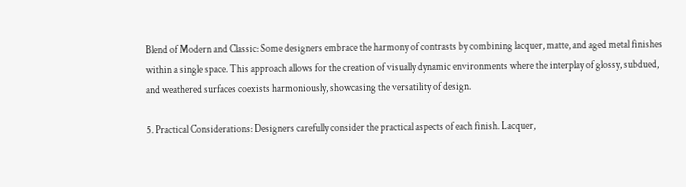Blend of Modern and Classic: Some designers embrace the harmony of contrasts by combining lacquer, matte, and aged metal finishes within a single space. This approach allows for the creation of visually dynamic environments where the interplay of glossy, subdued, and weathered surfaces coexists harmoniously, showcasing the versatility of design.

5. Practical Considerations: Designers carefully consider the practical aspects of each finish. Lacquer,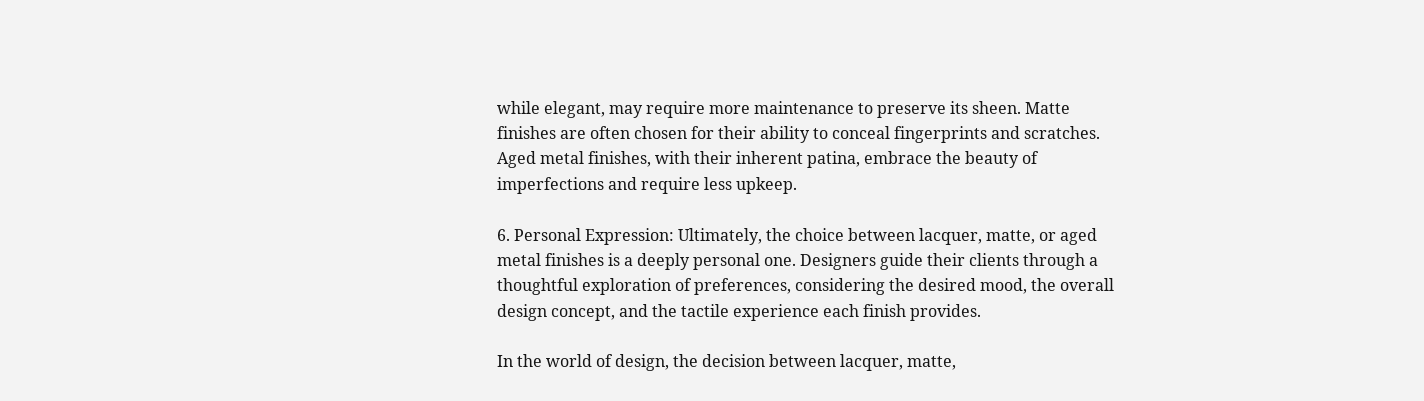while elegant, may require more maintenance to preserve its sheen. Matte finishes are often chosen for their ability to conceal fingerprints and scratches. Aged metal finishes, with their inherent patina, embrace the beauty of imperfections and require less upkeep.

6. Personal Expression: Ultimately, the choice between lacquer, matte, or aged metal finishes is a deeply personal one. Designers guide their clients through a thoughtful exploration of preferences, considering the desired mood, the overall design concept, and the tactile experience each finish provides.

In the world of design, the decision between lacquer, matte,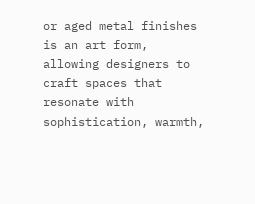or aged metal finishes is an art form, allowing designers to craft spaces that resonate with sophistication, warmth,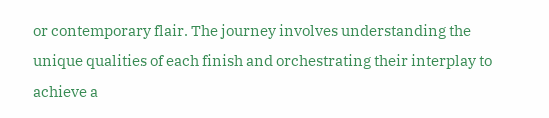or contemporary flair. The journey involves understanding the unique qualities of each finish and orchestrating their interplay to achieve a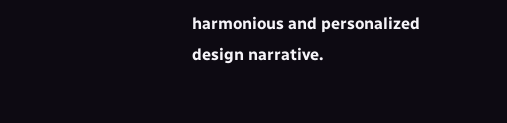harmonious and personalized design narrative.